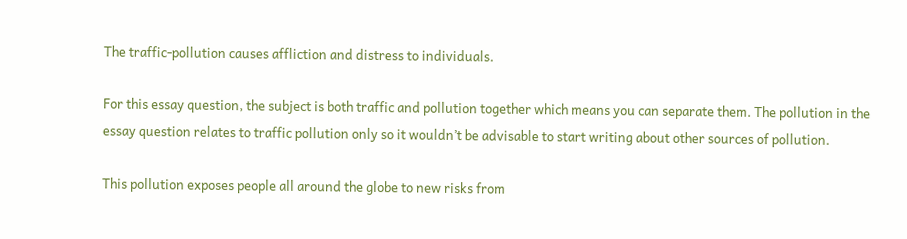The traffic-pollution causes affliction and distress to individuals.

For this essay question, the subject is both traffic and pollution together which means you can separate them. The pollution in the essay question relates to traffic pollution only so it wouldn’t be advisable to start writing about other sources of pollution.

This pollution exposes people all around the globe to new risks from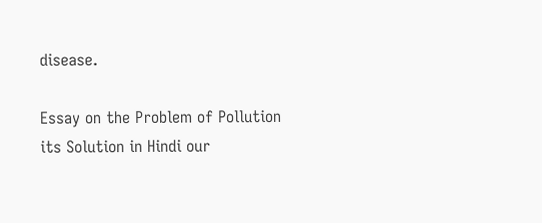disease.

Essay on the Problem of Pollution its Solution in Hindi our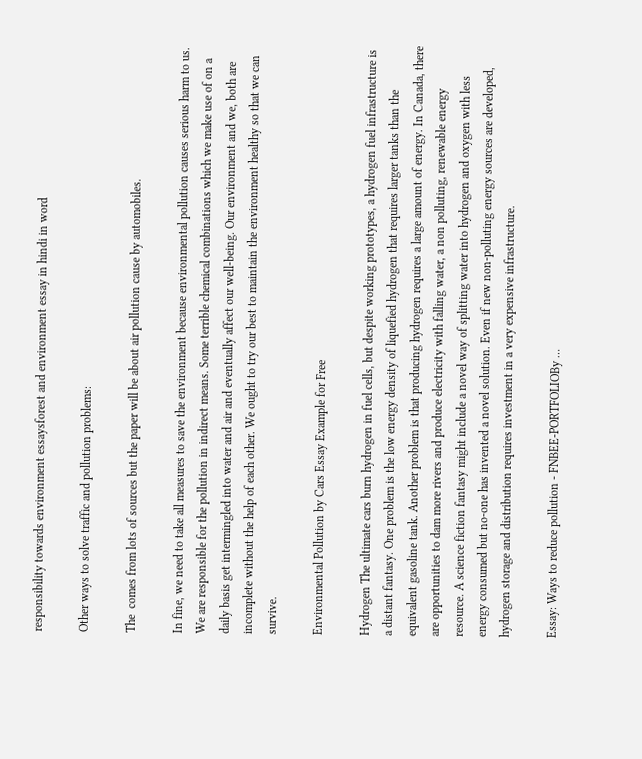responsibility towards environment essaysforest and environment essay in hindi in word

Other ways to solve traffic and pollution problems:

The  comes from lots of sources but the paper will be about air pollution cause by automobiles.

In fine, we need to take all measures to save the environment because environmental pollution causes serious harm to us. We are responsible for the pollution in indirect means. Some terrible chemical combinations which we make use of on a daily basis get intermingled into water and air and eventually affect our well-being. Our environment and we, both are incomplete without the help of each other. We ought to try our best to maintain the environment healthy so that we can survive.

Environmental Pollution by Cars Essay Example for Free

Hydrogen The ultimate cars burn hydrogen in fuel cells, but despite working prototypes, a hydrogen fuel infrastructure is a distant fantasy. One problem is the low energy density of liquefied hydrogen that requires larger tanks than the equivalent gasoline tank. Another problem is that producing hydrogen requires a large amount of energy. In Canada, there are opportunities to dam more rivers and produce electricity with falling water, a non polluting, renewable energy resource. A science fiction fantasy might include a novel way of splitting water into hydrogen and oxygen with less energy consumed but no-one has invented a novel solution. Even if new non-polluting energy sources are developed, hydrogen storage and distribution requires investment in a very expensive infrastructure.

Essay: Ways to reduce pollution - FNBEE-PORTFOLIOBy …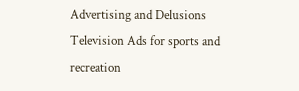Advertising and Delusions Television Ads for sports and recreation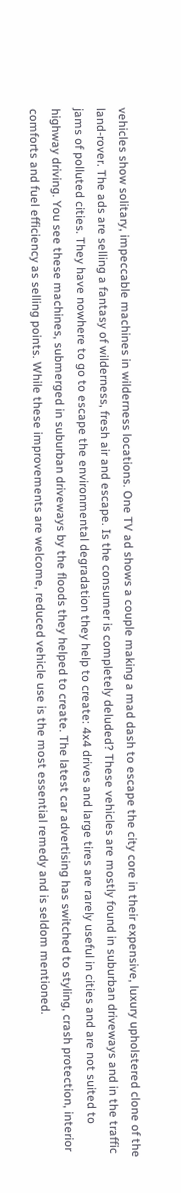vehicles show solitary, impeccable machines in wilderness locations. One TV ad shows a couple making a mad dash to escape the city core in their expensive, luxury upholstered clone of the land-rover. The ads are selling a fantasy of wilderness, fresh air and escape. Is the consumer is completely deluded? These vehicles are mostly found in suburban driveways and in the traffic jams of polluted cities. They have nowhere to go to escape the environmental degradation they help to create: 4x4 drives and large tires are rarely useful in cities and are not suited to highway driving. You see these machines, submerged in suburban driveways by the floods they helped to create. The latest car advertising has switched to styling, crash protection, interior comforts and fuel efficiency as selling points. While these improvements are welcome, reduced vehicle use is the most essential remedy and is seldom mentioned.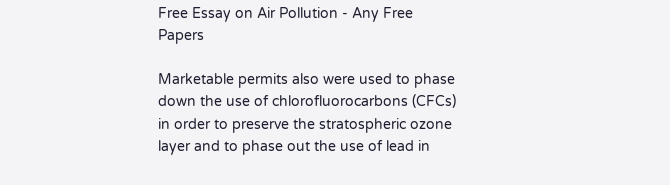Free Essay on Air Pollution - Any Free Papers

Marketable permits also were used to phase down the use of chlorofluorocarbons (CFCs) in order to preserve the stratospheric ozone layer and to phase out the use of lead in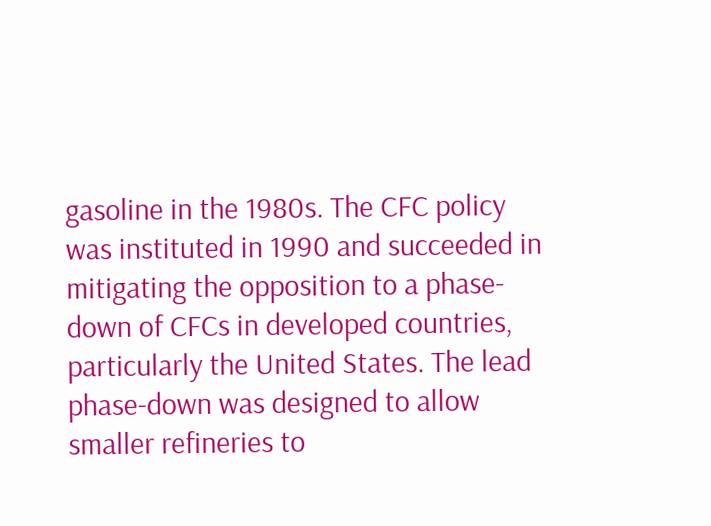gasoline in the 1980s. The CFC policy was instituted in 1990 and succeeded in mitigating the opposition to a phase-down of CFCs in developed countries, particularly the United States. The lead phase-down was designed to allow smaller refineries to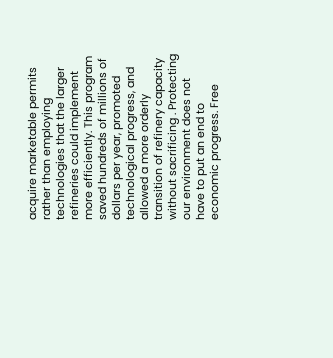acquire marketable permits rather than employing technologies that the larger refineries could implement more efficiently. This program saved hundreds of millions of dollars per year, promoted technological progress, and allowed a more orderly transition of refinery capacity without sacrificing . Protecting our environment does not have to put an end to economic progress. Free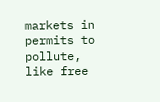markets in permits to pollute, like free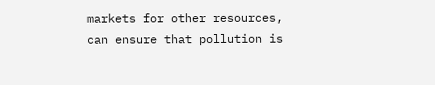markets for other resources, can ensure that pollution is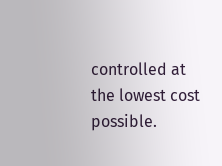controlled at the lowest cost possible.